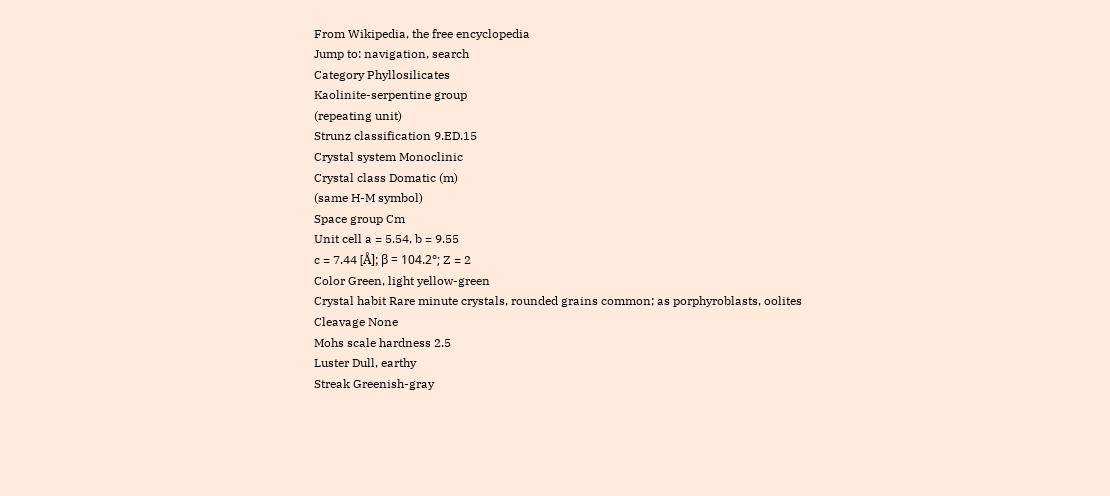From Wikipedia, the free encyclopedia
Jump to: navigation, search
Category Phyllosilicates
Kaolinite-serpentine group
(repeating unit)
Strunz classification 9.ED.15
Crystal system Monoclinic
Crystal class Domatic (m)
(same H-M symbol)
Space group Cm
Unit cell a = 5.54, b = 9.55
c = 7.44 [Å]; β = 104.2°; Z = 2
Color Green, light yellow-green
Crystal habit Rare minute crystals, rounded grains common; as porphyroblasts, oolites
Cleavage None
Mohs scale hardness 2.5
Luster Dull, earthy
Streak Greenish-gray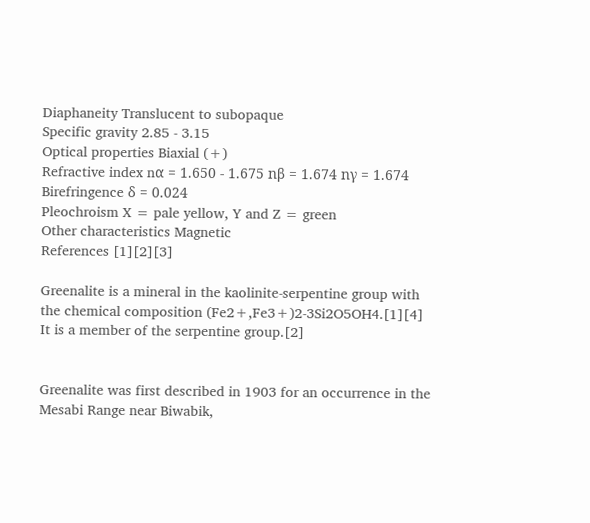Diaphaneity Translucent to subopaque
Specific gravity 2.85 - 3.15
Optical properties Biaxial (+)
Refractive index nα = 1.650 - 1.675 nβ = 1.674 nγ = 1.674
Birefringence δ = 0.024
Pleochroism X = pale yellow, Y and Z = green
Other characteristics Magnetic
References [1][2][3]

Greenalite is a mineral in the kaolinite-serpentine group with the chemical composition (Fe2+,Fe3+)2-3Si2O5OH4.[1][4] It is a member of the serpentine group.[2]


Greenalite was first described in 1903 for an occurrence in the Mesabi Range near Biwabik,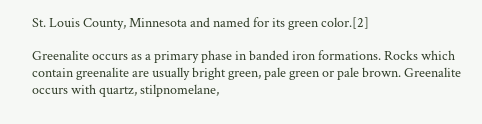St. Louis County, Minnesota and named for its green color.[2]

Greenalite occurs as a primary phase in banded iron formations. Rocks which contain greenalite are usually bright green, pale green or pale brown. Greenalite occurs with quartz, stilpnomelane,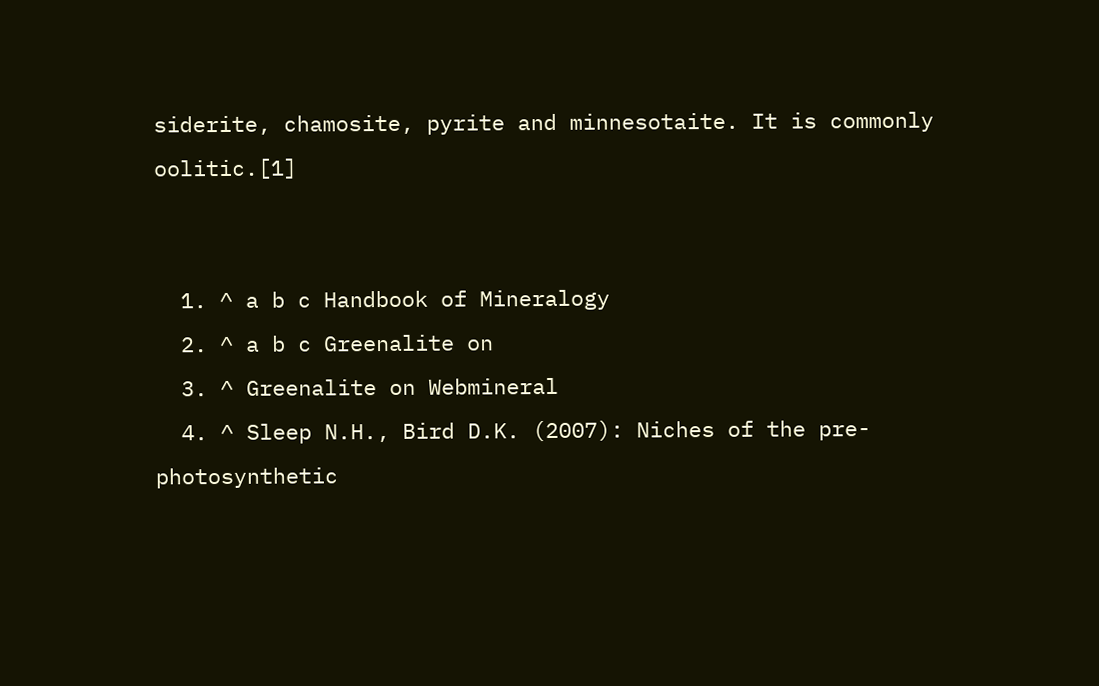siderite, chamosite, pyrite and minnesotaite. It is commonly oolitic.[1]


  1. ^ a b c Handbook of Mineralogy
  2. ^ a b c Greenalite on
  3. ^ Greenalite on Webmineral
  4. ^ Sleep N.H., Bird D.K. (2007): Niches of the pre-photosynthetic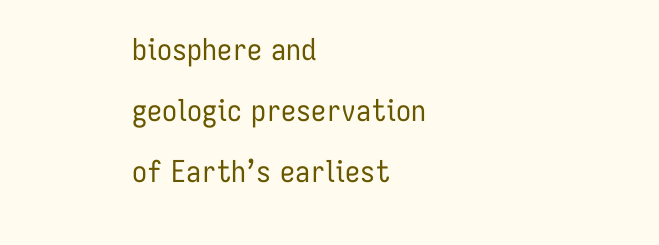biosphere and geologic preservation of Earth’s earliest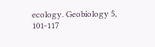ecology. Geobiology 5, 101-117